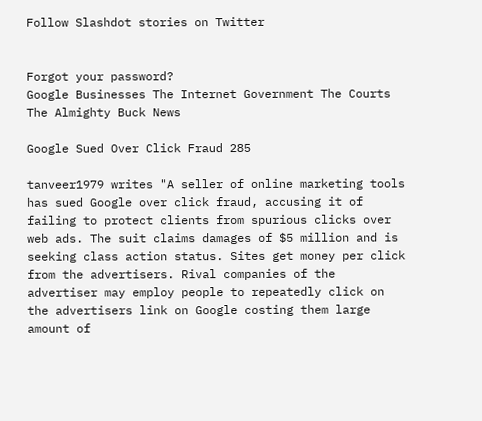Follow Slashdot stories on Twitter


Forgot your password?
Google Businesses The Internet Government The Courts The Almighty Buck News

Google Sued Over Click Fraud 285

tanveer1979 writes "A seller of online marketing tools has sued Google over click fraud, accusing it of failing to protect clients from spurious clicks over web ads. The suit claims damages of $5 million and is seeking class action status. Sites get money per click from the advertisers. Rival companies of the advertiser may employ people to repeatedly click on the advertisers link on Google costing them large amount of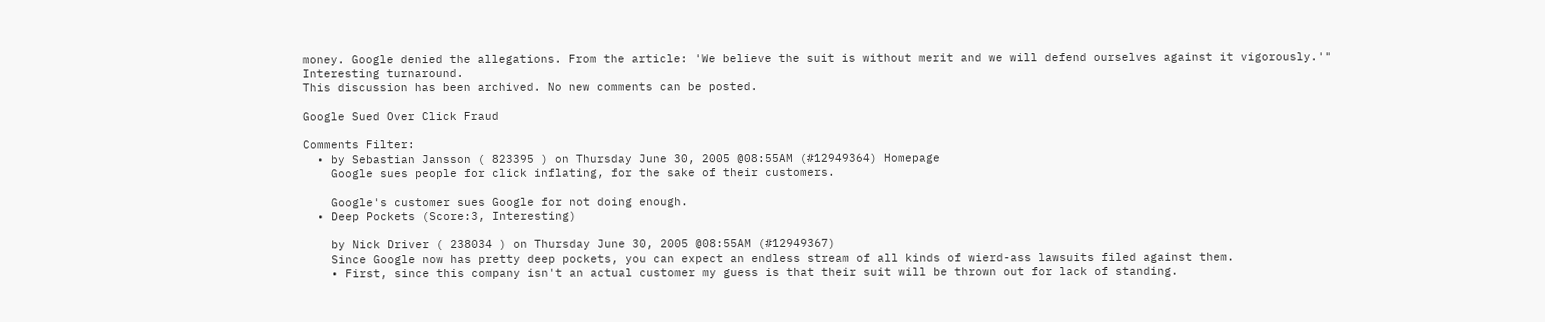money. Google denied the allegations. From the article: 'We believe the suit is without merit and we will defend ourselves against it vigorously.'" Interesting turnaround.
This discussion has been archived. No new comments can be posted.

Google Sued Over Click Fraud

Comments Filter:
  • by Sebastian Jansson ( 823395 ) on Thursday June 30, 2005 @08:55AM (#12949364) Homepage
    Google sues people for click inflating, for the sake of their customers.

    Google's customer sues Google for not doing enough.
  • Deep Pockets (Score:3, Interesting)

    by Nick Driver ( 238034 ) on Thursday June 30, 2005 @08:55AM (#12949367)
    Since Google now has pretty deep pockets, you can expect an endless stream of all kinds of wierd-ass lawsuits filed against them.
    • First, since this company isn't an actual customer my guess is that their suit will be thrown out for lack of standing.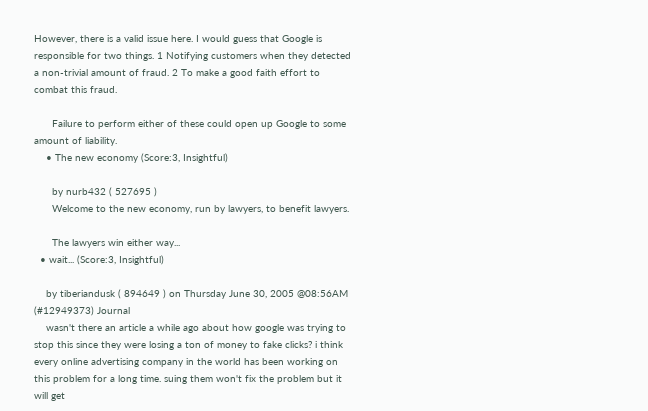However, there is a valid issue here. I would guess that Google is responsible for two things. 1 Notifying customers when they detected a non-trivial amount of fraud. 2 To make a good faith effort to combat this fraud.

      Failure to perform either of these could open up Google to some amount of liability.
    • The new economy (Score:3, Insightful)

      by nurb432 ( 527695 )
      Welcome to the new economy, run by lawyers, to benefit lawyers.

      The lawyers win either way...
  • wait... (Score:3, Insightful)

    by tiberiandusk ( 894649 ) on Thursday June 30, 2005 @08:56AM (#12949373) Journal
    wasn't there an article a while ago about how google was trying to stop this since they were losing a ton of money to fake clicks? i think every online advertising company in the world has been working on this problem for a long time. suing them won't fix the problem but it will get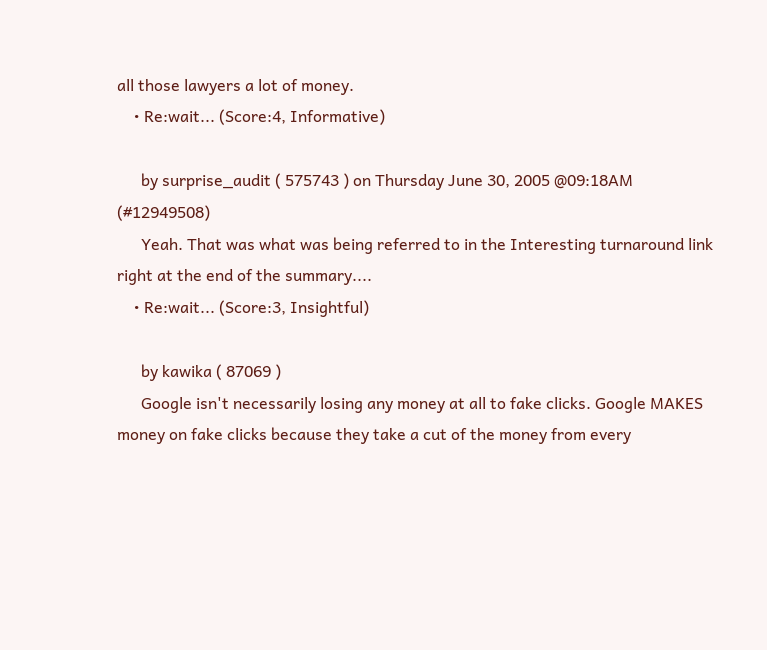all those lawyers a lot of money.
    • Re:wait... (Score:4, Informative)

      by surprise_audit ( 575743 ) on Thursday June 30, 2005 @09:18AM (#12949508)
      Yeah. That was what was being referred to in the Interesting turnaround link right at the end of the summary....
    • Re:wait... (Score:3, Insightful)

      by kawika ( 87069 )
      Google isn't necessarily losing any money at all to fake clicks. Google MAKES money on fake clicks because they take a cut of the money from every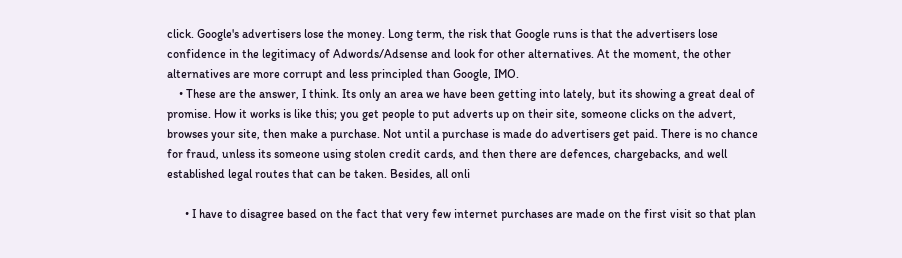click. Google's advertisers lose the money. Long term, the risk that Google runs is that the advertisers lose confidence in the legitimacy of Adwords/Adsense and look for other alternatives. At the moment, the other alternatives are more corrupt and less principled than Google, IMO.
    • These are the answer, I think. Its only an area we have been getting into lately, but its showing a great deal of promise. How it works is like this; you get people to put adverts up on their site, someone clicks on the advert, browses your site, then make a purchase. Not until a purchase is made do advertisers get paid. There is no chance for fraud, unless its someone using stolen credit cards, and then there are defences, chargebacks, and well established legal routes that can be taken. Besides, all onli

      • I have to disagree based on the fact that very few internet purchases are made on the first visit so that plan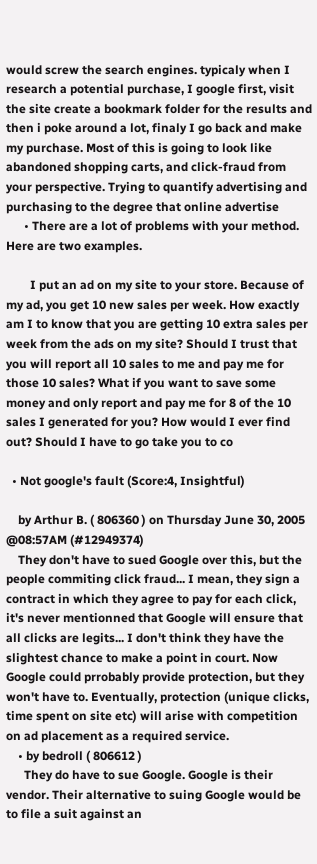would screw the search engines. typicaly when I research a potential purchase, I google first, visit the site create a bookmark folder for the results and then i poke around a lot, finaly I go back and make my purchase. Most of this is going to look like abandoned shopping carts, and click-fraud from your perspective. Trying to quantify advertising and purchasing to the degree that online advertise
      • There are a lot of problems with your method. Here are two examples.

        I put an ad on my site to your store. Because of my ad, you get 10 new sales per week. How exactly am I to know that you are getting 10 extra sales per week from the ads on my site? Should I trust that you will report all 10 sales to me and pay me for those 10 sales? What if you want to save some money and only report and pay me for 8 of the 10 sales I generated for you? How would I ever find out? Should I have to go take you to co

  • Not google's fault (Score:4, Insightful)

    by Arthur B. ( 806360 ) on Thursday June 30, 2005 @08:57AM (#12949374)
    They don't have to sued Google over this, but the people commiting click fraud... I mean, they sign a contract in which they agree to pay for each click, it's never mentionned that Google will ensure that all clicks are legits... I don't think they have the slightest chance to make a point in court. Now Google could prrobably provide protection, but they won't have to. Eventually, protection (unique clicks, time spent on site etc) will arise with competition on ad placement as a required service.
    • by bedroll ( 806612 )
      They do have to sue Google. Google is their vendor. Their alternative to suing Google would be to file a suit against an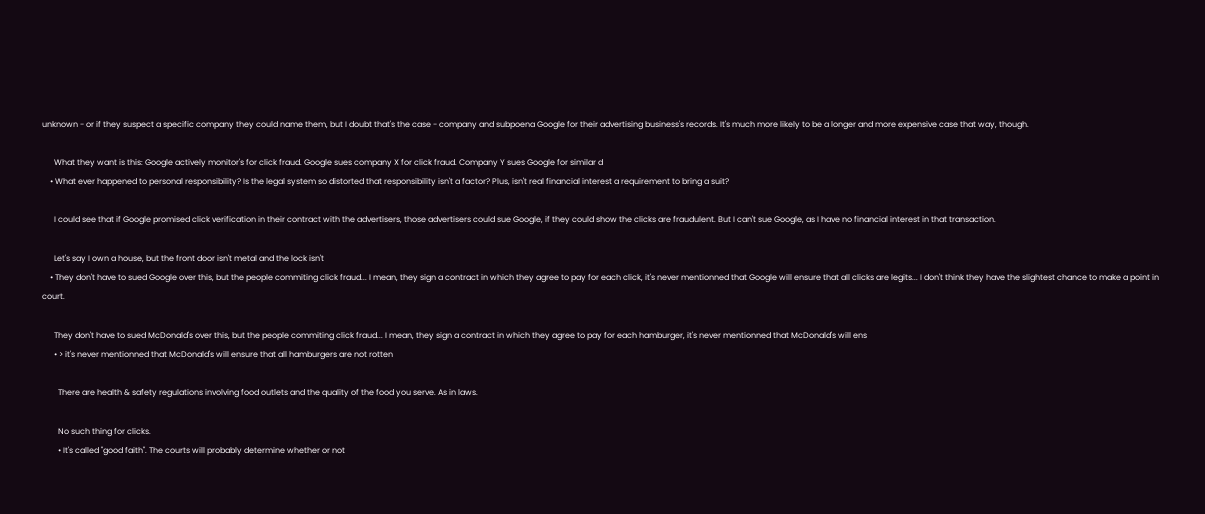unknown - or if they suspect a specific company they could name them, but I doubt that's the case - company and subpoena Google for their advertising business's records. It's much more likely to be a longer and more expensive case that way, though.

      What they want is this: Google actively monitor's for click fraud. Google sues company X for click fraud. Company Y sues Google for similar d
    • What ever happened to personal responsibility? Is the legal system so distorted that responsibility isn't a factor? Plus, isn't real financial interest a requirement to bring a suit?

      I could see that if Google promised click verification in their contract with the advertisers, those advertisers could sue Google, if they could show the clicks are fraudulent. But I can't sue Google, as I have no financial interest in that transaction.

      Let's say I own a house, but the front door isn't metal and the lock isn't
    • They don't have to sued Google over this, but the people commiting click fraud... I mean, they sign a contract in which they agree to pay for each click, it's never mentionned that Google will ensure that all clicks are legits... I don't think they have the slightest chance to make a point in court.

      They don't have to sued McDonald's over this, but the people commiting click fraud... I mean, they sign a contract in which they agree to pay for each hamburger, it's never mentionned that McDonald's will ens
      • > it's never mentionned that McDonald's will ensure that all hamburgers are not rotten

        There are health & safety regulations involving food outlets and the quality of the food you serve. As in laws.

        No such thing for clicks.
        • It's called "good faith". The courts will probably determine whether or not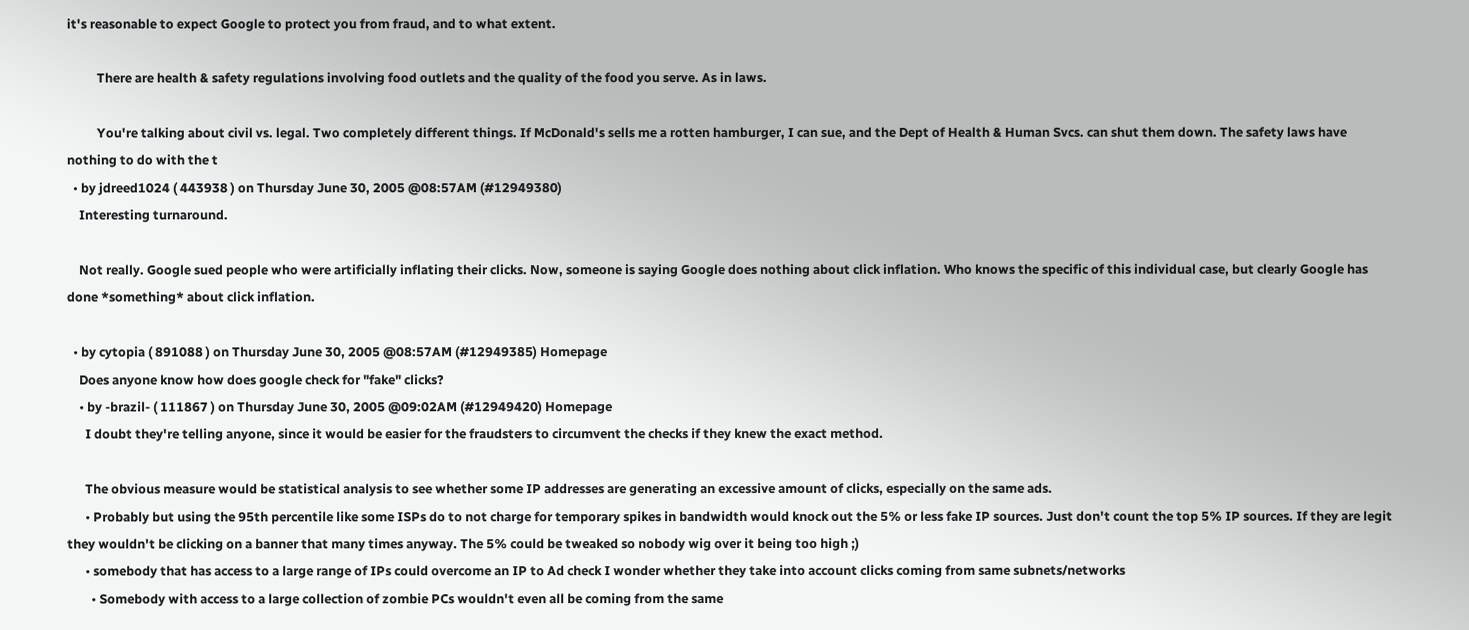it's reasonable to expect Google to protect you from fraud, and to what extent.

          There are health & safety regulations involving food outlets and the quality of the food you serve. As in laws.

          You're talking about civil vs. legal. Two completely different things. If McDonald's sells me a rotten hamburger, I can sue, and the Dept of Health & Human Svcs. can shut them down. The safety laws have nothing to do with the t
  • by jdreed1024 ( 443938 ) on Thursday June 30, 2005 @08:57AM (#12949380)
    Interesting turnaround.

    Not really. Google sued people who were artificially inflating their clicks. Now, someone is saying Google does nothing about click inflation. Who knows the specific of this individual case, but clearly Google has done *something* about click inflation.

  • by cytopia ( 891088 ) on Thursday June 30, 2005 @08:57AM (#12949385) Homepage
    Does anyone know how does google check for "fake" clicks?
    • by -brazil- ( 111867 ) on Thursday June 30, 2005 @09:02AM (#12949420) Homepage
      I doubt they're telling anyone, since it would be easier for the fraudsters to circumvent the checks if they knew the exact method.

      The obvious measure would be statistical analysis to see whether some IP addresses are generating an excessive amount of clicks, especially on the same ads.
      • Probably but using the 95th percentile like some ISPs do to not charge for temporary spikes in bandwidth would knock out the 5% or less fake IP sources. Just don't count the top 5% IP sources. If they are legit they wouldn't be clicking on a banner that many times anyway. The 5% could be tweaked so nobody wig over it being too high ;)
      • somebody that has access to a large range of IPs could overcome an IP to Ad check I wonder whether they take into account clicks coming from same subnets/networks
        • Somebody with access to a large collection of zombie PCs wouldn't even all be coming from the same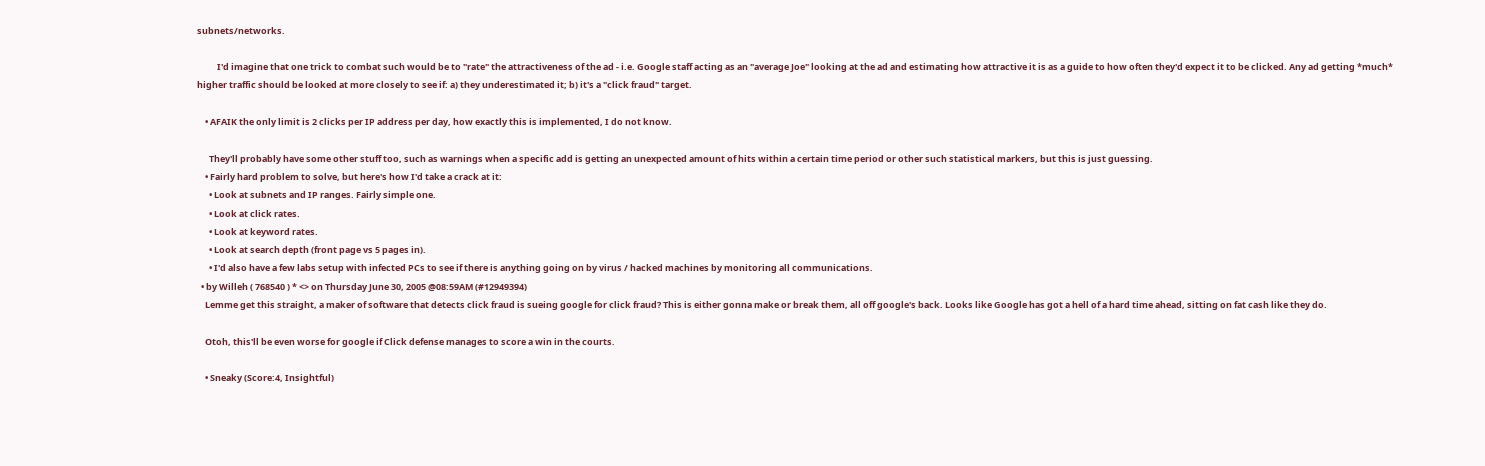subnets/networks.

          I'd imagine that one trick to combat such would be to "rate" the attractiveness of the ad - i.e. Google staff acting as an "average Joe" looking at the ad and estimating how attractive it is as a guide to how often they'd expect it to be clicked. Any ad getting *much* higher traffic should be looked at more closely to see if: a) they underestimated it; b) it's a "click fraud" target.

    • AFAIK the only limit is 2 clicks per IP address per day, how exactly this is implemented, I do not know.

      They'll probably have some other stuff too, such as warnings when a specific add is getting an unexpected amount of hits within a certain time period or other such statistical markers, but this is just guessing.
    • Fairly hard problem to solve, but here's how I'd take a crack at it:
      • Look at subnets and IP ranges. Fairly simple one.
      • Look at click rates.
      • Look at keyword rates.
      • Look at search depth (front page vs 5 pages in).
      • I'd also have a few labs setup with infected PCs to see if there is anything going on by virus / hacked machines by monitoring all communications.
  • by Willeh ( 768540 ) * <> on Thursday June 30, 2005 @08:59AM (#12949394)
    Lemme get this straight, a maker of software that detects click fraud is sueing google for click fraud? This is either gonna make or break them, all off google's back. Looks like Google has got a hell of a hard time ahead, sitting on fat cash like they do.

    Otoh, this'll be even worse for google if Click defense manages to score a win in the courts.

    • Sneaky (Score:4, Insightful)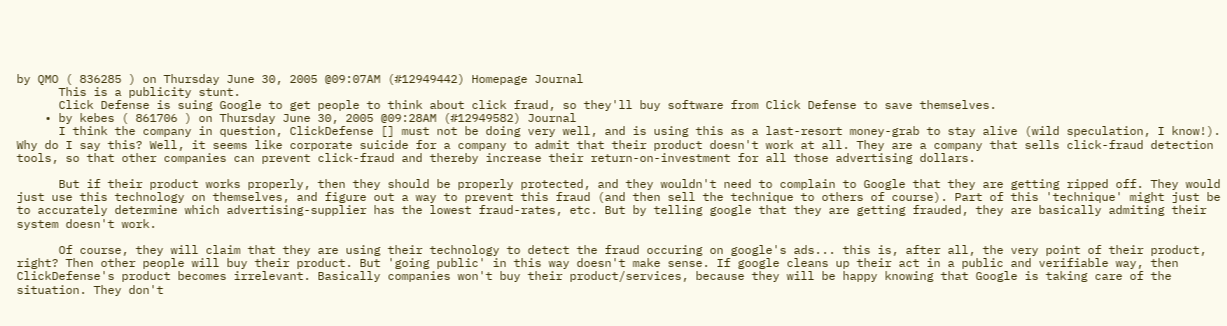by QMO ( 836285 ) on Thursday June 30, 2005 @09:07AM (#12949442) Homepage Journal
      This is a publicity stunt.
      Click Defense is suing Google to get people to think about click fraud, so they'll buy software from Click Defense to save themselves.
    • by kebes ( 861706 ) on Thursday June 30, 2005 @09:28AM (#12949582) Journal
      I think the company in question, ClickDefense [] must not be doing very well, and is using this as a last-resort money-grab to stay alive (wild speculation, I know!). Why do I say this? Well, it seems like corporate suicide for a company to admit that their product doesn't work at all. They are a company that sells click-fraud detection tools, so that other companies can prevent click-fraud and thereby increase their return-on-investment for all those advertising dollars.

      But if their product works properly, then they should be properly protected, and they wouldn't need to complain to Google that they are getting ripped off. They would just use this technology on themselves, and figure out a way to prevent this fraud (and then sell the technique to others of course). Part of this 'technique' might just be to accurately determine which advertising-supplier has the lowest fraud-rates, etc. But by telling google that they are getting frauded, they are basically admiting their system doesn't work.

      Of course, they will claim that they are using their technology to detect the fraud occuring on google's ads... this is, after all, the very point of their product, right? Then other people will buy their product. But 'going public' in this way doesn't make sense. If google cleans up their act in a public and verifiable way, then ClickDefense's product becomes irrelevant. Basically companies won't buy their product/services, because they will be happy knowing that Google is taking care of the situation. They don't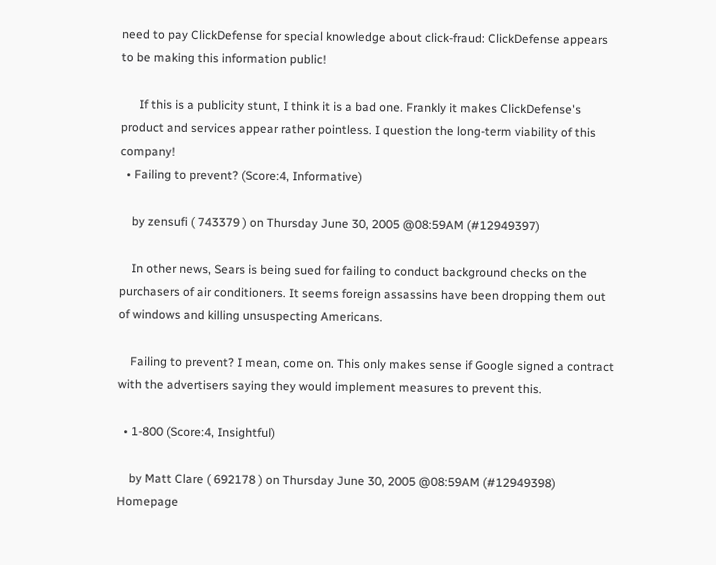need to pay ClickDefense for special knowledge about click-fraud: ClickDefense appears to be making this information public!

      If this is a publicity stunt, I think it is a bad one. Frankly it makes ClickDefense's product and services appear rather pointless. I question the long-term viability of this company!
  • Failing to prevent? (Score:4, Informative)

    by zensufi ( 743379 ) on Thursday June 30, 2005 @08:59AM (#12949397)

    In other news, Sears is being sued for failing to conduct background checks on the purchasers of air conditioners. It seems foreign assassins have been dropping them out of windows and killing unsuspecting Americans.

    Failing to prevent? I mean, come on. This only makes sense if Google signed a contract with the advertisers saying they would implement measures to prevent this.

  • 1-800 (Score:4, Insightful)

    by Matt Clare ( 692178 ) on Thursday June 30, 2005 @08:59AM (#12949398) Homepage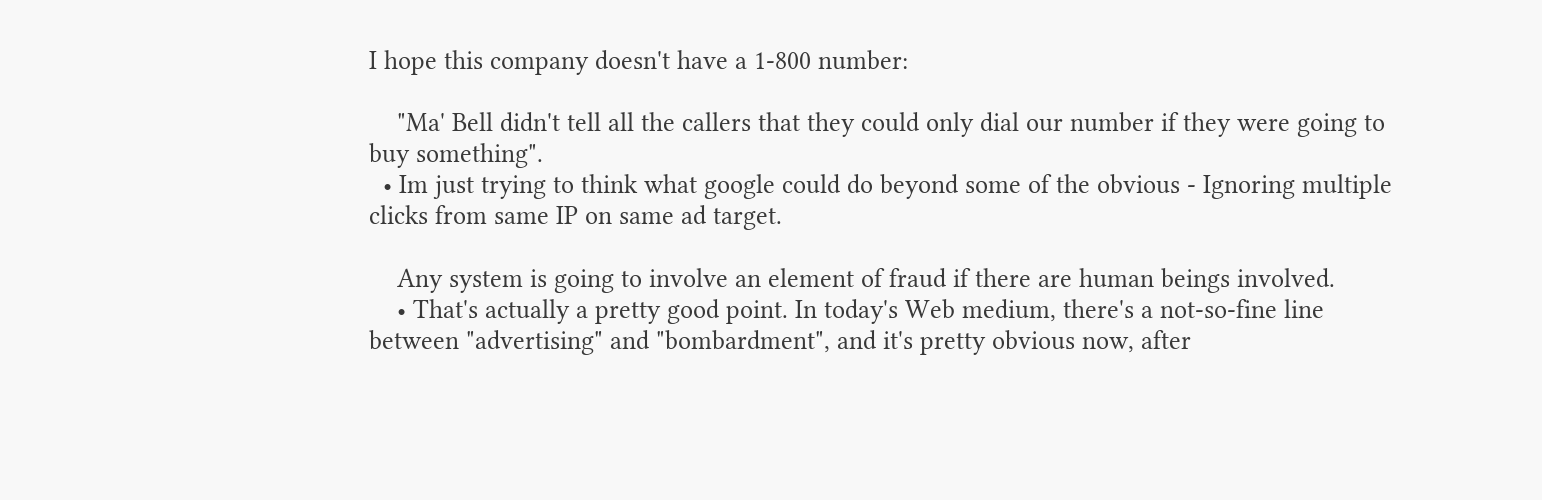I hope this company doesn't have a 1-800 number:

    "Ma' Bell didn't tell all the callers that they could only dial our number if they were going to buy something".
  • Im just trying to think what google could do beyond some of the obvious - Ignoring multiple clicks from same IP on same ad target.

    Any system is going to involve an element of fraud if there are human beings involved.
    • That's actually a pretty good point. In today's Web medium, there's a not-so-fine line between "advertising" and "bombardment", and it's pretty obvious now, after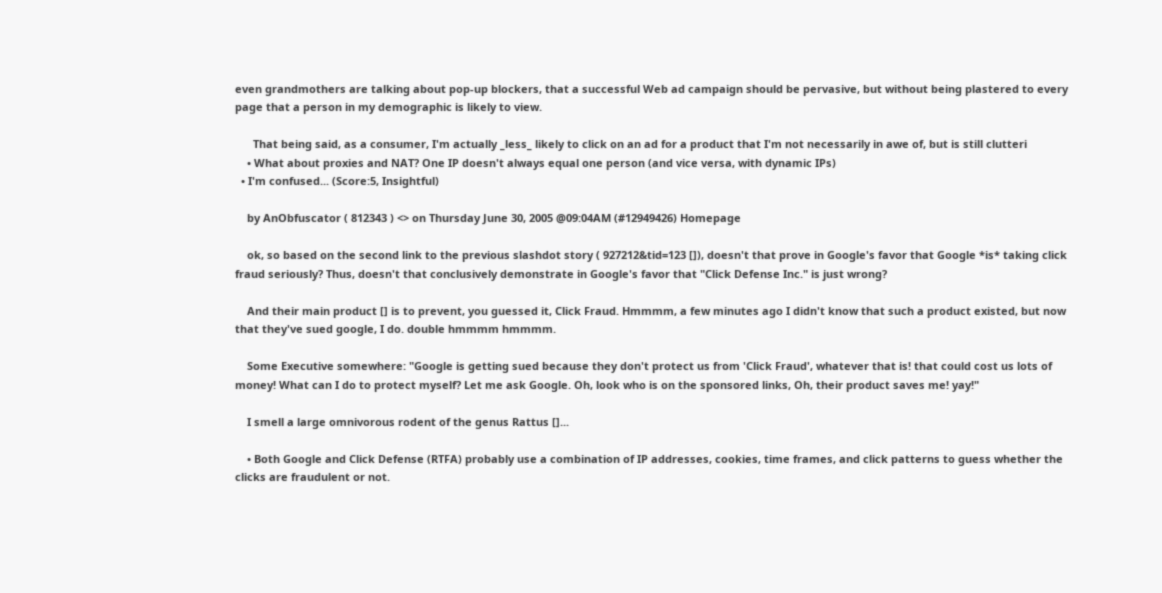even grandmothers are talking about pop-up blockers, that a successful Web ad campaign should be pervasive, but without being plastered to every page that a person in my demographic is likely to view.

      That being said, as a consumer, I'm actually _less_ likely to click on an ad for a product that I'm not necessarily in awe of, but is still clutteri
    • What about proxies and NAT? One IP doesn't always equal one person (and vice versa, with dynamic IPs)
  • I'm confused... (Score:5, Insightful)

    by AnObfuscator ( 812343 ) <> on Thursday June 30, 2005 @09:04AM (#12949426) Homepage

    ok, so based on the second link to the previous slashdot story ( 927212&tid=123 []), doesn't that prove in Google's favor that Google *is* taking click fraud seriously? Thus, doesn't that conclusively demonstrate in Google's favor that "Click Defense Inc." is just wrong?

    And their main product [] is to prevent, you guessed it, Click Fraud. Hmmmm, a few minutes ago I didn't know that such a product existed, but now that they've sued google, I do. double hmmmm hmmmm.

    Some Executive somewhere: "Google is getting sued because they don't protect us from 'Click Fraud', whatever that is! that could cost us lots of money! What can I do to protect myself? Let me ask Google. Oh, look who is on the sponsored links, Oh, their product saves me! yay!"

    I smell a large omnivorous rodent of the genus Rattus []...

    • Both Google and Click Defense (RTFA) probably use a combination of IP addresses, cookies, time frames, and click patterns to guess whether the clicks are fraudulent or not.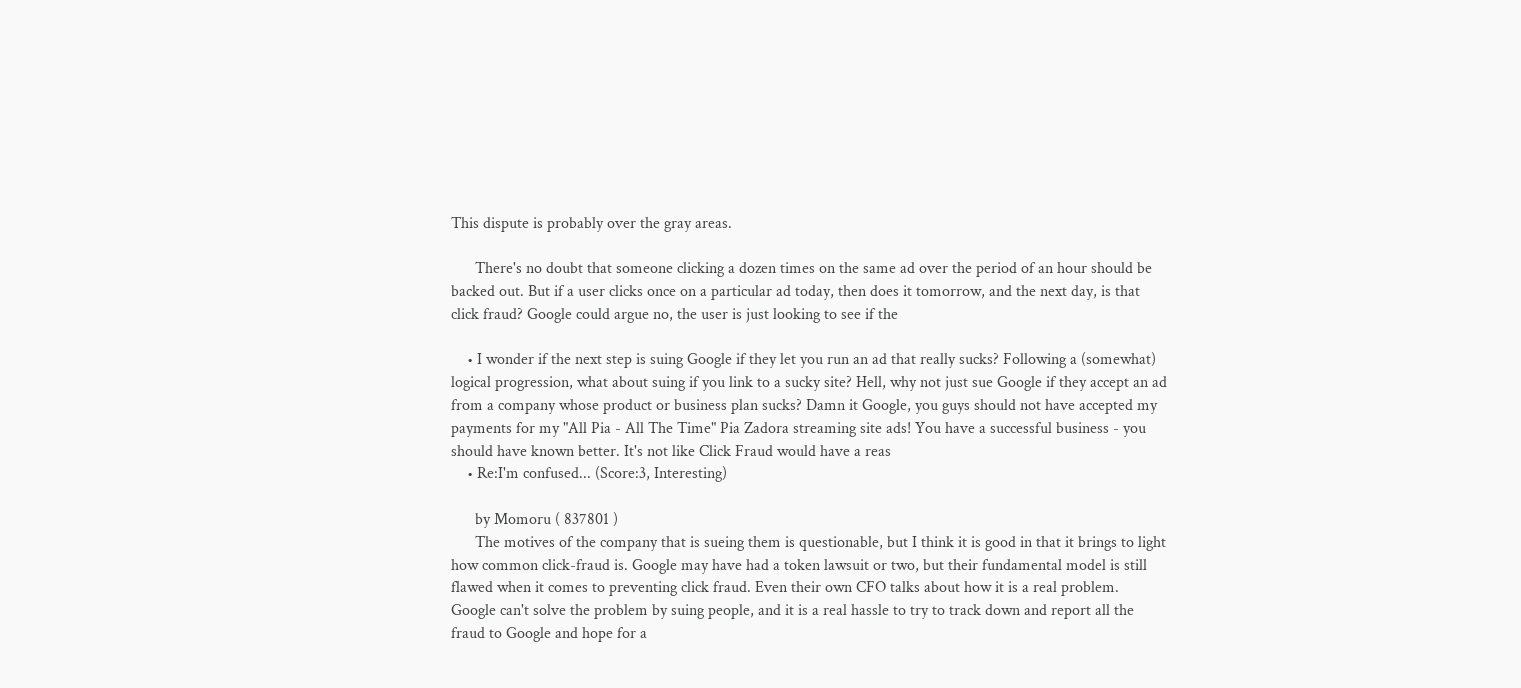This dispute is probably over the gray areas.

      There's no doubt that someone clicking a dozen times on the same ad over the period of an hour should be backed out. But if a user clicks once on a particular ad today, then does it tomorrow, and the next day, is that click fraud? Google could argue no, the user is just looking to see if the

    • I wonder if the next step is suing Google if they let you run an ad that really sucks? Following a (somewhat) logical progression, what about suing if you link to a sucky site? Hell, why not just sue Google if they accept an ad from a company whose product or business plan sucks? Damn it Google, you guys should not have accepted my payments for my "All Pia - All The Time" Pia Zadora streaming site ads! You have a successful business - you should have known better. It's not like Click Fraud would have a reas
    • Re:I'm confused... (Score:3, Interesting)

      by Momoru ( 837801 )
      The motives of the company that is sueing them is questionable, but I think it is good in that it brings to light how common click-fraud is. Google may have had a token lawsuit or two, but their fundamental model is still flawed when it comes to preventing click fraud. Even their own CFO talks about how it is a real problem. Google can't solve the problem by suing people, and it is a real hassle to try to track down and report all the fraud to Google and hope for a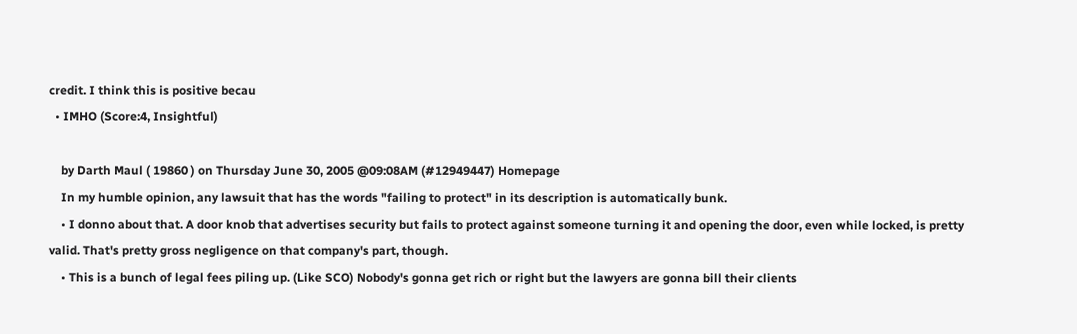credit. I think this is positive becau
  • IMHO (Score:4, Insightful)

    by Darth Maul ( 19860 ) on Thursday June 30, 2005 @09:08AM (#12949447) Homepage
    In my humble opinion, any lawsuit that has the words "failing to protect" in its description is automatically bunk.
    • I donno about that. A door knob that advertises security but fails to protect against someone turning it and opening the door, even while locked, is pretty valid. That's pretty gross negligence on that company's part, though.
    • This is a bunch of legal fees piling up. (Like SCO) Nobody's gonna get rich or right but the lawyers are gonna bill their clients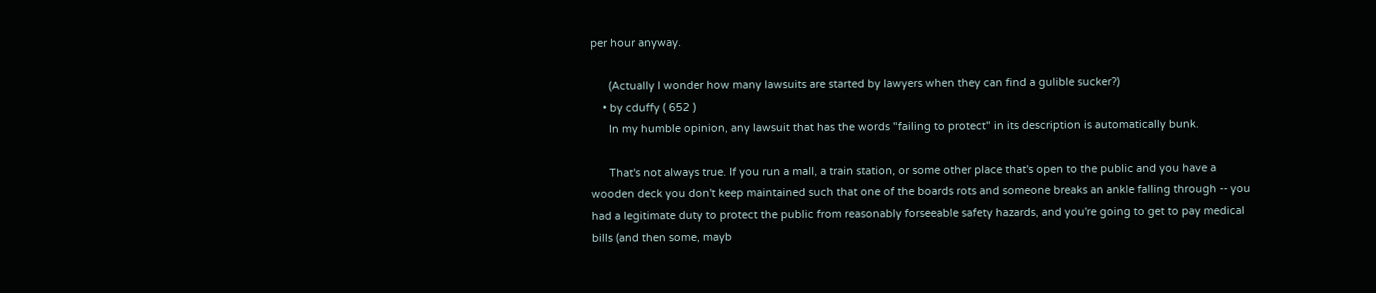per hour anyway.

      (Actually I wonder how many lawsuits are started by lawyers when they can find a gulible sucker?)
    • by cduffy ( 652 )
      In my humble opinion, any lawsuit that has the words "failing to protect" in its description is automatically bunk.

      That's not always true. If you run a mall, a train station, or some other place that's open to the public and you have a wooden deck you don't keep maintained such that one of the boards rots and someone breaks an ankle falling through -- you had a legitimate duty to protect the public from reasonably forseeable safety hazards, and you're going to get to pay medical bills (and then some, mayb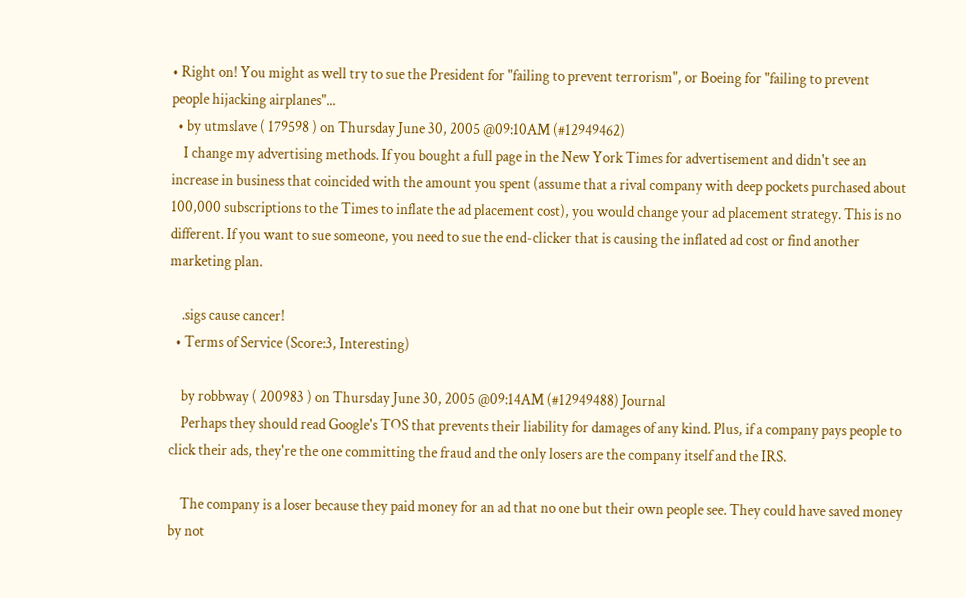• Right on! You might as well try to sue the President for "failing to prevent terrorism", or Boeing for "failing to prevent people hijacking airplanes"...
  • by utmslave ( 179598 ) on Thursday June 30, 2005 @09:10AM (#12949462)
    I change my advertising methods. If you bought a full page in the New York Times for advertisement and didn't see an increase in business that coincided with the amount you spent (assume that a rival company with deep pockets purchased about 100,000 subscriptions to the Times to inflate the ad placement cost), you would change your ad placement strategy. This is no different. If you want to sue someone, you need to sue the end-clicker that is causing the inflated ad cost or find another marketing plan.

    .sigs cause cancer!
  • Terms of Service (Score:3, Interesting)

    by robbway ( 200983 ) on Thursday June 30, 2005 @09:14AM (#12949488) Journal
    Perhaps they should read Google's TOS that prevents their liability for damages of any kind. Plus, if a company pays people to click their ads, they're the one committing the fraud and the only losers are the company itself and the IRS.

    The company is a loser because they paid money for an ad that no one but their own people see. They could have saved money by not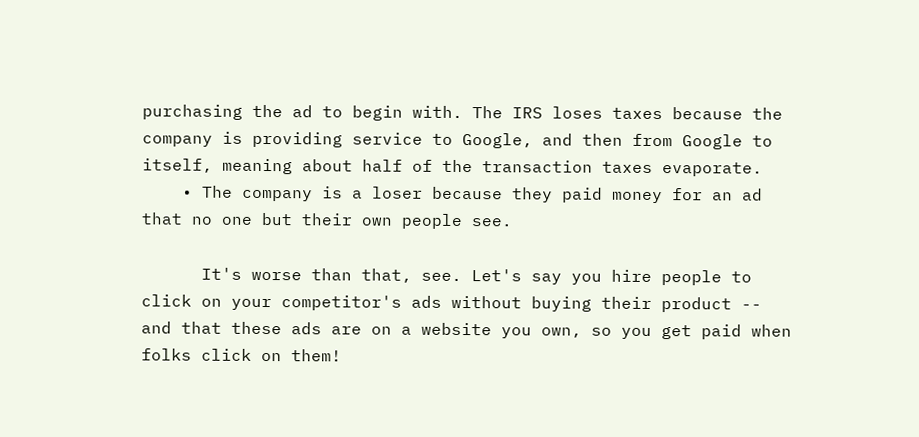purchasing the ad to begin with. The IRS loses taxes because the company is providing service to Google, and then from Google to itself, meaning about half of the transaction taxes evaporate.
    • The company is a loser because they paid money for an ad that no one but their own people see.

      It's worse than that, see. Let's say you hire people to click on your competitor's ads without buying their product -- and that these ads are on a website you own, so you get paid when folks click on them!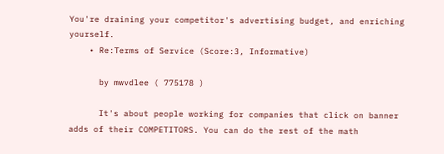You're draining your competitor's advertising budget, and enriching yourself.
    • Re:Terms of Service (Score:3, Informative)

      by mwvdlee ( 775178 )

      It's about people working for companies that click on banner adds of their COMPETITORS. You can do the rest of the math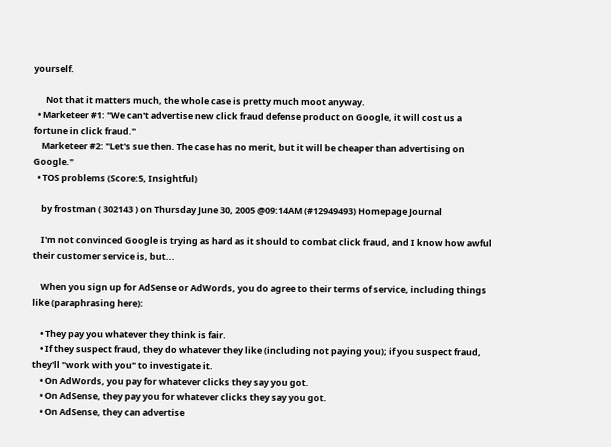yourself.

      Not that it matters much, the whole case is pretty much moot anyway.
  • Marketeer #1: "We can't advertise new click fraud defense product on Google, it will cost us a fortune in click fraud."
    Marketeer #2: "Let's sue then. The case has no merit, but it will be cheaper than advertising on Google."
  • TOS problems (Score:5, Insightful)

    by frostman ( 302143 ) on Thursday June 30, 2005 @09:14AM (#12949493) Homepage Journal

    I'm not convinced Google is trying as hard as it should to combat click fraud, and I know how awful their customer service is, but...

    When you sign up for AdSense or AdWords, you do agree to their terms of service, including things like (paraphrasing here):

    • They pay you whatever they think is fair.
    • If they suspect fraud, they do whatever they like (including not paying you); if you suspect fraud, they'll "work with you" to investigate it.
    • On AdWords, you pay for whatever clicks they say you got.
    • On AdSense, they pay you for whatever clicks they say you got.
    • On AdSense, they can advertise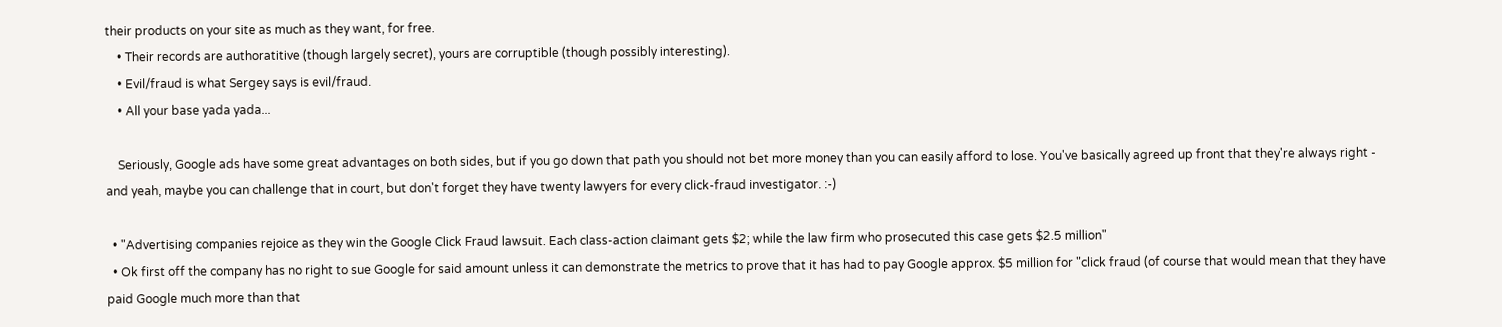their products on your site as much as they want, for free.
    • Their records are authoratitive (though largely secret), yours are corruptible (though possibly interesting).
    • Evil/fraud is what Sergey says is evil/fraud.
    • All your base yada yada...

    Seriously, Google ads have some great advantages on both sides, but if you go down that path you should not bet more money than you can easily afford to lose. You've basically agreed up front that they're always right - and yeah, maybe you can challenge that in court, but don't forget they have twenty lawyers for every click-fraud investigator. :-)

  • "Advertising companies rejoice as they win the Google Click Fraud lawsuit. Each class-action claimant gets $2; while the law firm who prosecuted this case gets $2.5 million"
  • Ok first off the company has no right to sue Google for said amount unless it can demonstrate the metrics to prove that it has had to pay Google approx. $5 million for "click fraud (of course that would mean that they have paid Google much more than that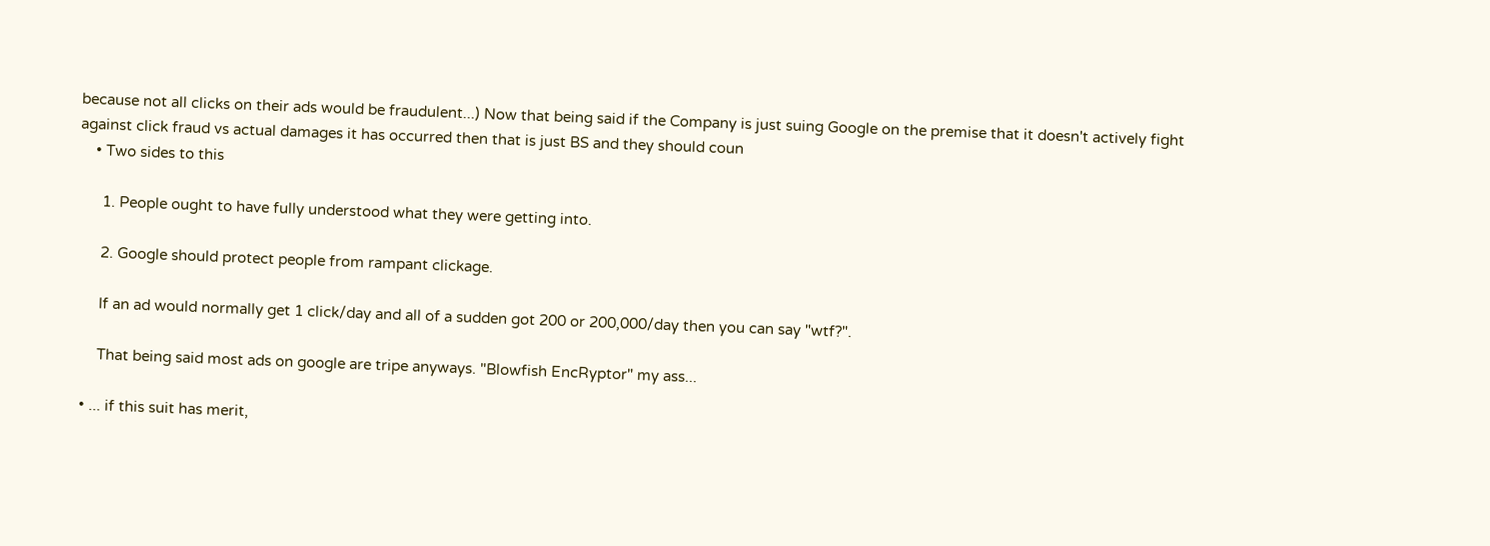because not all clicks on their ads would be fraudulent...) Now that being said if the Company is just suing Google on the premise that it doesn't actively fight against click fraud vs actual damages it has occurred then that is just BS and they should coun
    • Two sides to this

      1. People ought to have fully understood what they were getting into.

      2. Google should protect people from rampant clickage.

      If an ad would normally get 1 click/day and all of a sudden got 200 or 200,000/day then you can say "wtf?".

      That being said most ads on google are tripe anyways. "Blowfish EncRyptor" my ass...

  • ... if this suit has merit,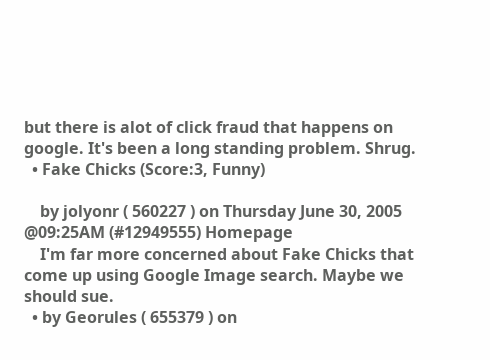but there is alot of click fraud that happens on google. It's been a long standing problem. Shrug.
  • Fake Chicks (Score:3, Funny)

    by jolyonr ( 560227 ) on Thursday June 30, 2005 @09:25AM (#12949555) Homepage
    I'm far more concerned about Fake Chicks that come up using Google Image search. Maybe we should sue.
  • by Georules ( 655379 ) on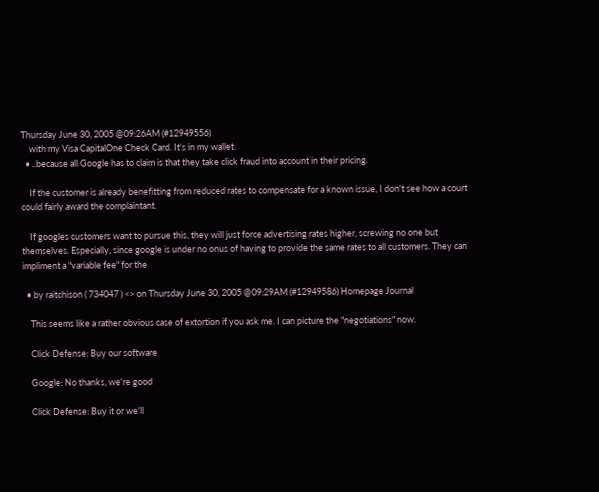Thursday June 30, 2005 @09:26AM (#12949556)
    with my Visa CapitalOne Check Card. It's in my wallet.
  • ..because all Google has to claim is that they take click fraud into account in their pricing.

    If the customer is already benefitting from reduced rates to compensate for a known issue, I don't see how a court could fairly award the complaintant.

    If googles customers want to pursue this, they will just force advertising rates higher, screwing no one but themselves. Especially, since google is under no onus of having to provide the same rates to all customers. They can impliment a "variable fee" for the

  • by raitchison ( 734047 ) <> on Thursday June 30, 2005 @09:29AM (#12949586) Homepage Journal

    This seems like a rather obvious case of extortion if you ask me. I can picture the "negotiations" now.

    Click Defense: Buy our software

    Google: No thanks, we're good

    Click Defense: Buy it or we'll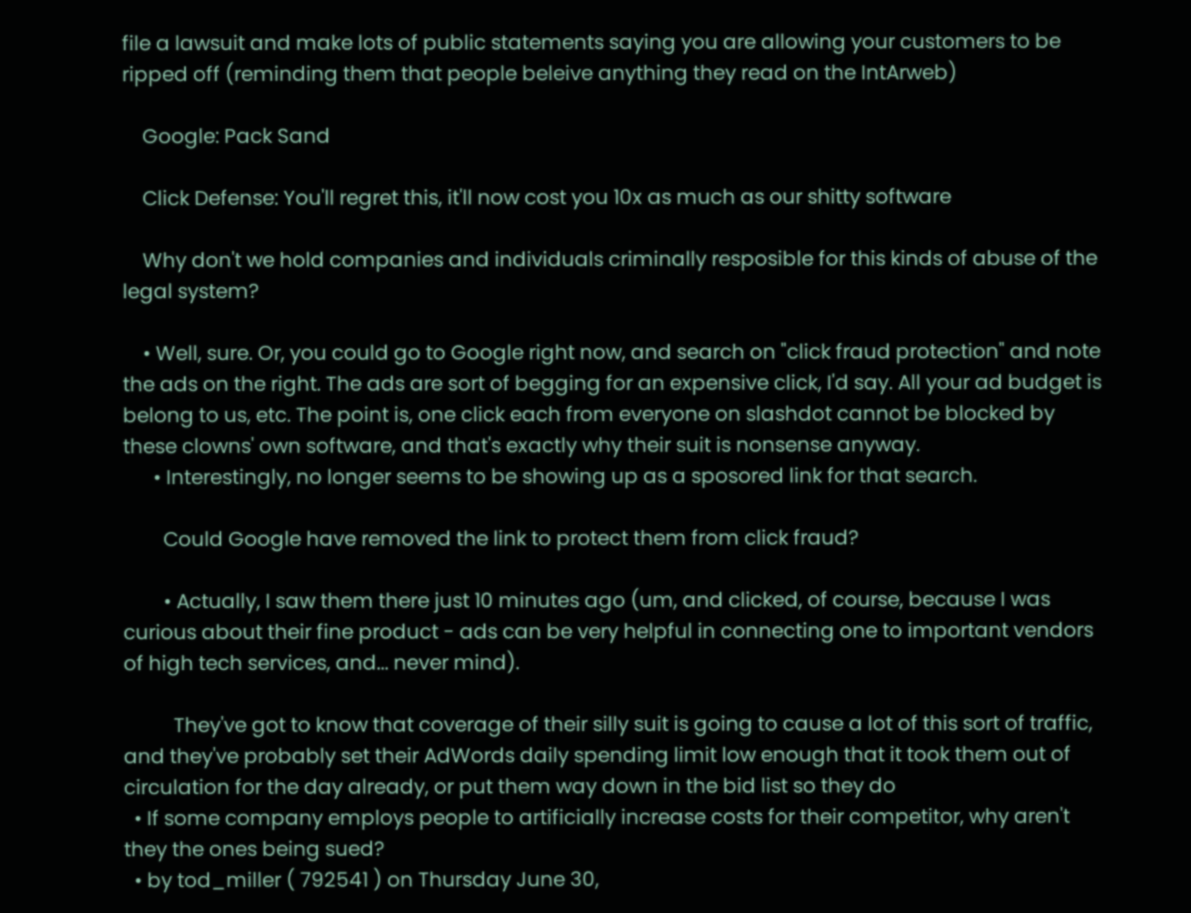file a lawsuit and make lots of public statements saying you are allowing your customers to be ripped off (reminding them that people beleive anything they read on the IntArweb)

    Google: Pack Sand

    Click Defense: You'll regret this, it'll now cost you 10x as much as our shitty software

    Why don't we hold companies and individuals criminally resposible for this kinds of abuse of the legal system?

    • Well, sure. Or, you could go to Google right now, and search on "click fraud protection" and note the ads on the right. The ads are sort of begging for an expensive click, I'd say. All your ad budget is belong to us, etc. The point is, one click each from everyone on slashdot cannot be blocked by these clowns' own software, and that's exactly why their suit is nonsense anyway.
      • Interestingly, no longer seems to be showing up as a sposored link for that search.

        Could Google have removed the link to protect them from click fraud?

        • Actually, I saw them there just 10 minutes ago (um, and clicked, of course, because I was curious about their fine product - ads can be very helpful in connecting one to important vendors of high tech services, and... never mind).

          They've got to know that coverage of their silly suit is going to cause a lot of this sort of traffic, and they've probably set their AdWords daily spending limit low enough that it took them out of circulation for the day already, or put them way down in the bid list so they do
  • If some company employs people to artificially increase costs for their competitor, why aren't they the ones being sued?
  • by tod_miller ( 792541 ) on Thursday June 30,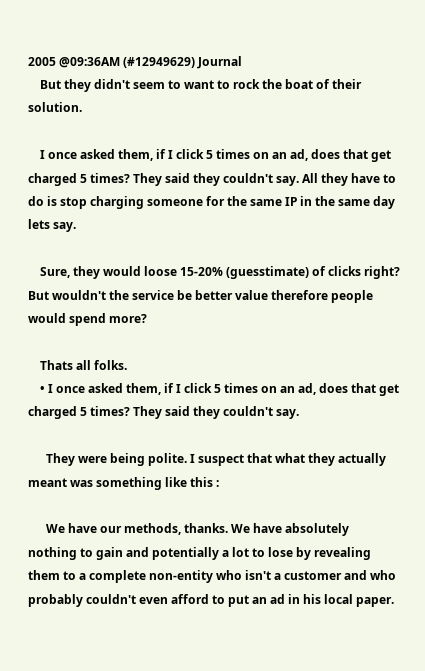2005 @09:36AM (#12949629) Journal
    But they didn't seem to want to rock the boat of their solution.

    I once asked them, if I click 5 times on an ad, does that get charged 5 times? They said they couldn't say. All they have to do is stop charging someone for the same IP in the same day lets say.

    Sure, they would loose 15-20% (guesstimate) of clicks right? But wouldn't the service be better value therefore people would spend more?

    Thats all folks.
    • I once asked them, if I click 5 times on an ad, does that get charged 5 times? They said they couldn't say.

      They were being polite. I suspect that what they actually meant was something like this :

      We have our methods, thanks. We have absolutely nothing to gain and potentially a lot to lose by revealing them to a complete non-entity who isn't a customer and who probably couldn't even afford to put an ad in his local paper.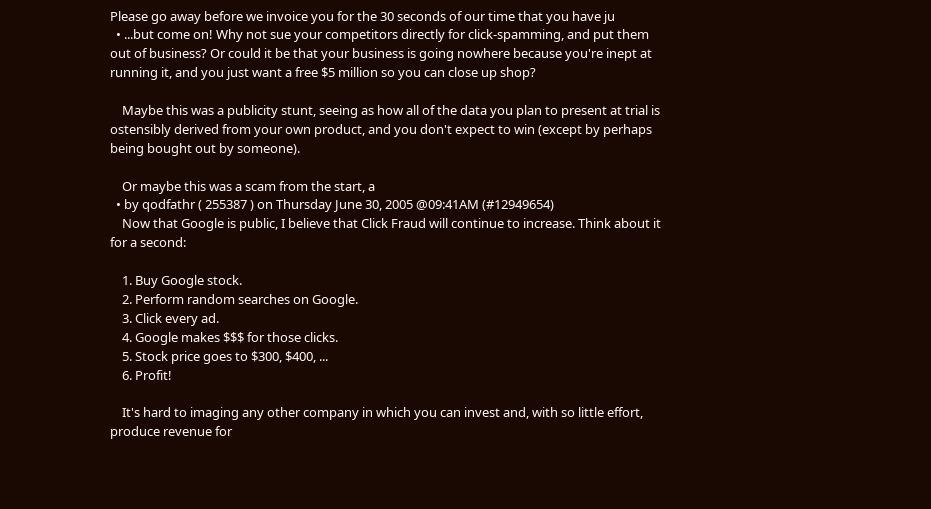Please go away before we invoice you for the 30 seconds of our time that you have ju
  • ...but come on! Why not sue your competitors directly for click-spamming, and put them out of business? Or could it be that your business is going nowhere because you're inept at running it, and you just want a free $5 million so you can close up shop?

    Maybe this was a publicity stunt, seeing as how all of the data you plan to present at trial is ostensibly derived from your own product, and you don't expect to win (except by perhaps being bought out by someone).

    Or maybe this was a scam from the start, a
  • by qodfathr ( 255387 ) on Thursday June 30, 2005 @09:41AM (#12949654)
    Now that Google is public, I believe that Click Fraud will continue to increase. Think about it for a second:

    1. Buy Google stock.
    2. Perform random searches on Google.
    3. Click every ad.
    4. Google makes $$$ for those clicks.
    5. Stock price goes to $300, $400, ...
    6. Profit!

    It's hard to imaging any other company in which you can invest and, with so little effort, produce revenue for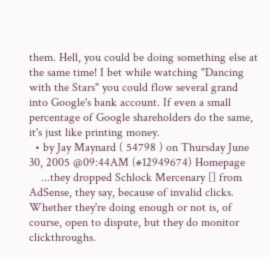them. Hell, you could be doing something else at the same time! I bet while watching "Dancing with the Stars" you could flow several grand into Google's bank account. If even a small percentage of Google shareholders do the same, it's just like printing money.
  • by Jay Maynard ( 54798 ) on Thursday June 30, 2005 @09:44AM (#12949674) Homepage
    ...they dropped Schlock Mercenary [] from AdSense, they say, because of invalid clicks. Whether they're doing enough or not is, of course, open to dispute, but they do monitor clickthroughs.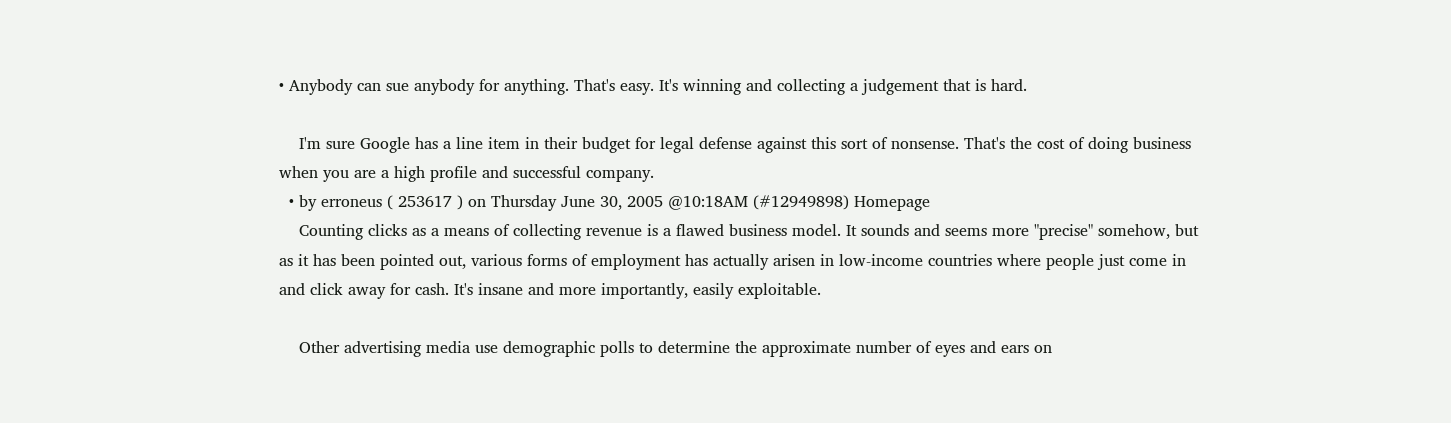• Anybody can sue anybody for anything. That's easy. It's winning and collecting a judgement that is hard.

    I'm sure Google has a line item in their budget for legal defense against this sort of nonsense. That's the cost of doing business when you are a high profile and successful company.
  • by erroneus ( 253617 ) on Thursday June 30, 2005 @10:18AM (#12949898) Homepage
    Counting clicks as a means of collecting revenue is a flawed business model. It sounds and seems more "precise" somehow, but as it has been pointed out, various forms of employment has actually arisen in low-income countries where people just come in and click away for cash. It's insane and more importantly, easily exploitable.

    Other advertising media use demographic polls to determine the approximate number of eyes and ears on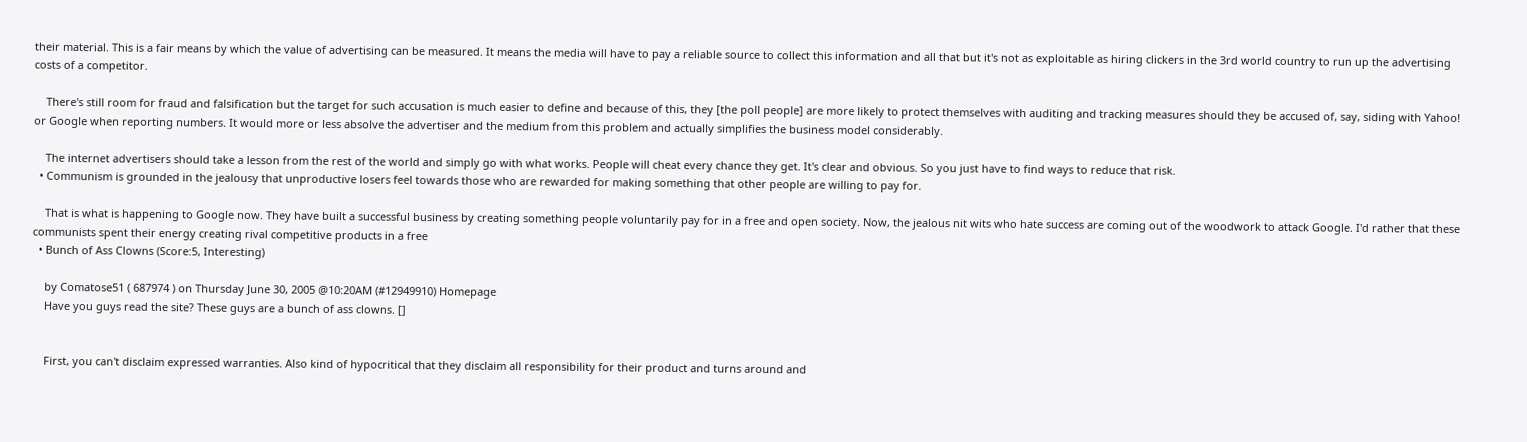their material. This is a fair means by which the value of advertising can be measured. It means the media will have to pay a reliable source to collect this information and all that but it's not as exploitable as hiring clickers in the 3rd world country to run up the advertising costs of a competitor.

    There's still room for fraud and falsification but the target for such accusation is much easier to define and because of this, they [the poll people] are more likely to protect themselves with auditing and tracking measures should they be accused of, say, siding with Yahoo! or Google when reporting numbers. It would more or less absolve the advertiser and the medium from this problem and actually simplifies the business model considerably.

    The internet advertisers should take a lesson from the rest of the world and simply go with what works. People will cheat every chance they get. It's clear and obvious. So you just have to find ways to reduce that risk.
  • Communism is grounded in the jealousy that unproductive losers feel towards those who are rewarded for making something that other people are willing to pay for.

    That is what is happening to Google now. They have built a successful business by creating something people voluntarily pay for in a free and open society. Now, the jealous nit wits who hate success are coming out of the woodwork to attack Google. I'd rather that these communists spent their energy creating rival competitive products in a free
  • Bunch of Ass Clowns (Score:5, Interesting)

    by Comatose51 ( 687974 ) on Thursday June 30, 2005 @10:20AM (#12949910) Homepage
    Have you guys read the site? These guys are a bunch of ass clowns. []


    First, you can't disclaim expressed warranties. Also kind of hypocritical that they disclaim all responsibility for their product and turns around and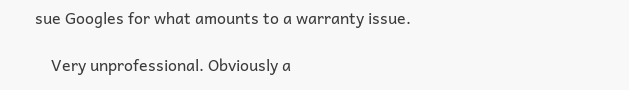sue Googles for what amounts to a warranty issue.

    Very unprofessional. Obviously a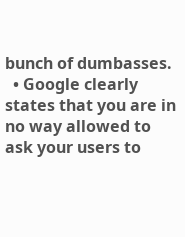bunch of dumbasses.
  • Google clearly states that you are in no way allowed to ask your users to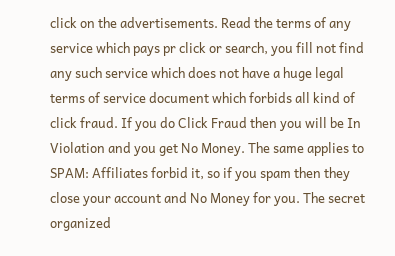click on the advertisements. Read the terms of any service which pays pr click or search, you fill not find any such service which does not have a huge legal terms of service document which forbids all kind of click fraud. If you do Click Fraud then you will be In Violation and you get No Money. The same applies to SPAM: Affiliates forbid it, so if you spam then they close your account and No Money for you. The secret organized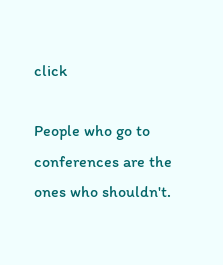click

People who go to conferences are the ones who shouldn't.